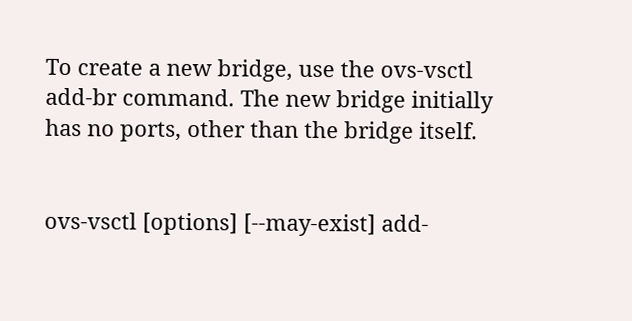To create a new bridge, use the ovs-vsctl add-br command. The new bridge initially has no ports, other than the bridge itself.


ovs-vsctl [options] [--may-exist] add-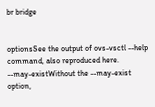br bridge


optionsSee the output of ovs-vsctl --help command, also reproduced here.
--may-existWithout the --may-exist option,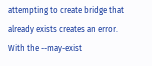attempting to create bridge that already exists creates an error. With the --may-exist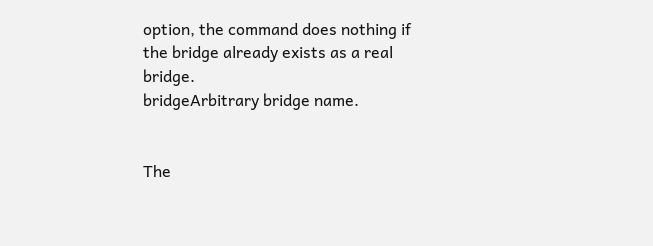option, the command does nothing if the bridge already exists as a real bridge.
bridgeArbitrary bridge name.


The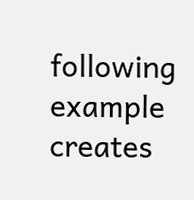following example creates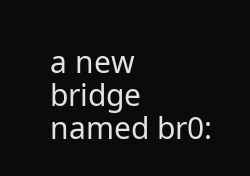a new bridge named br0: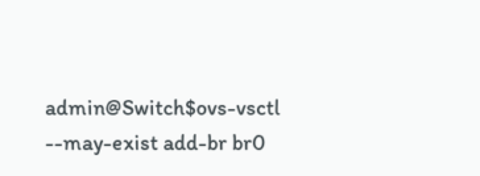admin@Switch$ovs-vsctl --may-exist add-br br0